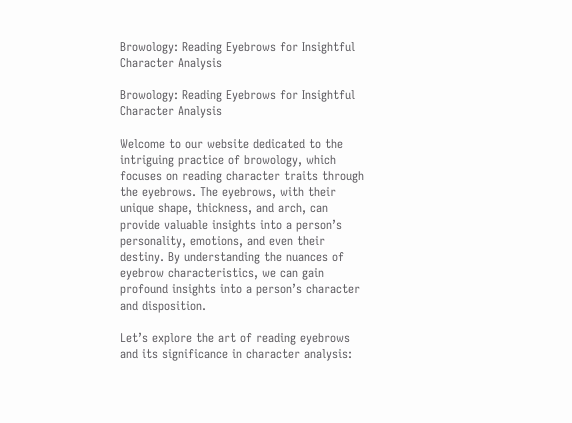Browology: Reading Eyebrows for Insightful Character Analysis

Browology: Reading Eyebrows for Insightful Character Analysis

Welcome to our website dedicated to the intriguing practice of browology, which focuses on reading character traits through the eyebrows. The eyebrows, with their unique shape, thickness, and arch, can provide valuable insights into a person’s personality, emotions, and even their destiny. By understanding the nuances of eyebrow characteristics, we can gain profound insights into a person’s character and disposition.

Let’s explore the art of reading eyebrows and its significance in character analysis: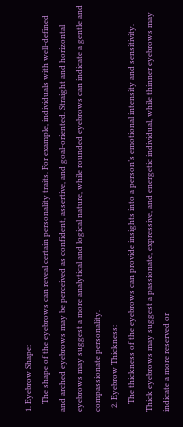1. Eyebrow Shape:
    The shape of the eyebrows can reveal certain personality traits. For example, individuals with well-defined and arched eyebrows may be perceived as confident, assertive, and goal-oriented. Straight and horizontal eyebrows may suggest a more analytical and logical nature, while rounded eyebrows can indicate a gentle and compassionate personality.
  2. Eyebrow Thickness:
    The thickness of the eyebrows can provide insights into a person’s emotional intensity and sensitivity. Thick eyebrows may suggest a passionate, expressive, and energetic individual, while thinner eyebrows may indicate a more reserved or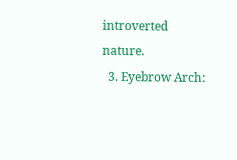introverted nature.
  3. Eyebrow Arch: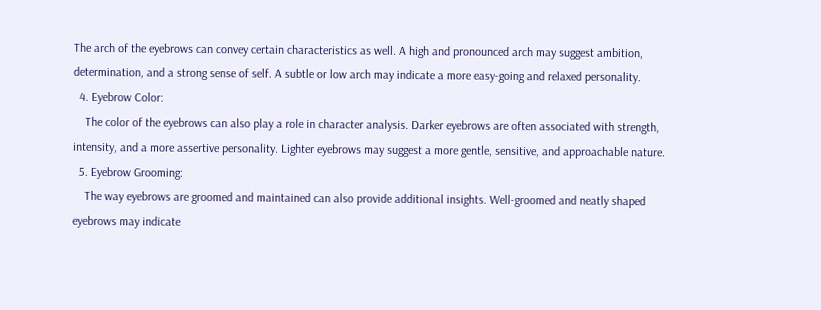The arch of the eyebrows can convey certain characteristics as well. A high and pronounced arch may suggest ambition, determination, and a strong sense of self. A subtle or low arch may indicate a more easy-going and relaxed personality.
  4. Eyebrow Color:
    The color of the eyebrows can also play a role in character analysis. Darker eyebrows are often associated with strength, intensity, and a more assertive personality. Lighter eyebrows may suggest a more gentle, sensitive, and approachable nature.
  5. Eyebrow Grooming:
    The way eyebrows are groomed and maintained can also provide additional insights. Well-groomed and neatly shaped eyebrows may indicate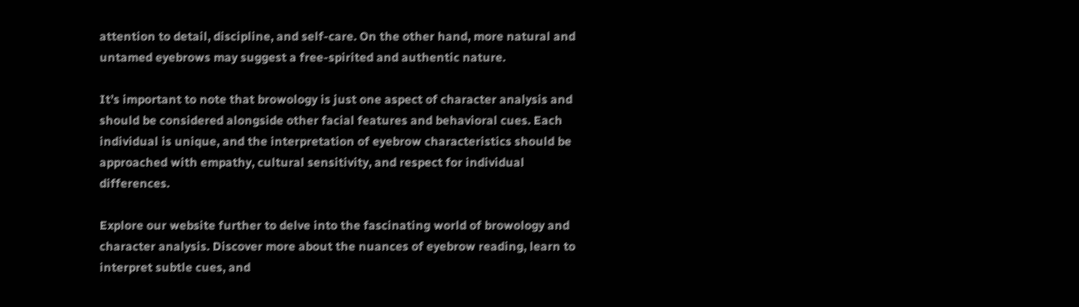attention to detail, discipline, and self-care. On the other hand, more natural and untamed eyebrows may suggest a free-spirited and authentic nature.

It’s important to note that browology is just one aspect of character analysis and should be considered alongside other facial features and behavioral cues. Each individual is unique, and the interpretation of eyebrow characteristics should be approached with empathy, cultural sensitivity, and respect for individual differences.

Explore our website further to delve into the fascinating world of browology and character analysis. Discover more about the nuances of eyebrow reading, learn to interpret subtle cues, and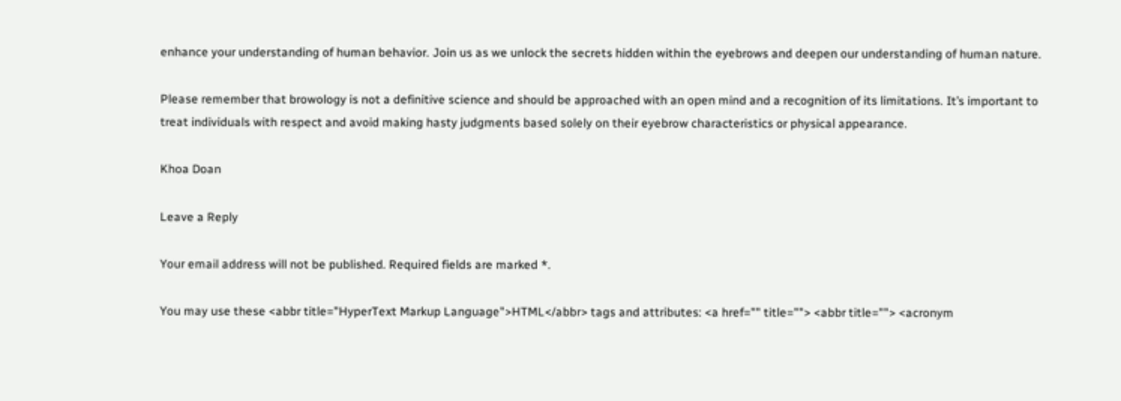enhance your understanding of human behavior. Join us as we unlock the secrets hidden within the eyebrows and deepen our understanding of human nature.

Please remember that browology is not a definitive science and should be approached with an open mind and a recognition of its limitations. It’s important to treat individuals with respect and avoid making hasty judgments based solely on their eyebrow characteristics or physical appearance.

Khoa Doan

Leave a Reply

Your email address will not be published. Required fields are marked *.

You may use these <abbr title="HyperText Markup Language">HTML</abbr> tags and attributes: <a href="" title=""> <abbr title=""> <acronym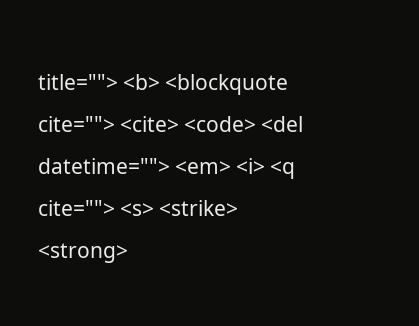title=""> <b> <blockquote cite=""> <cite> <code> <del datetime=""> <em> <i> <q cite=""> <s> <strike> <strong>